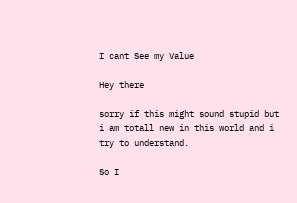I cant See my Value

Hey there

sorry if this might sound stupid but i am totall new in this world and i try to understand.

So I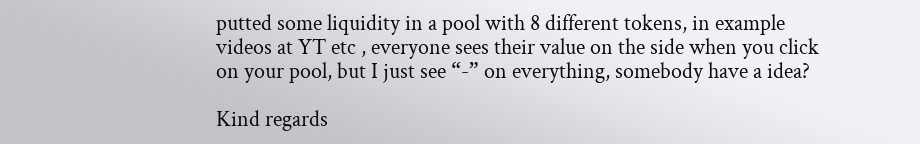putted some liquidity in a pool with 8 different tokens, in example videos at YT etc , everyone sees their value on the side when you click on your pool, but I just see “-” on everything, somebody have a idea?

Kind regards